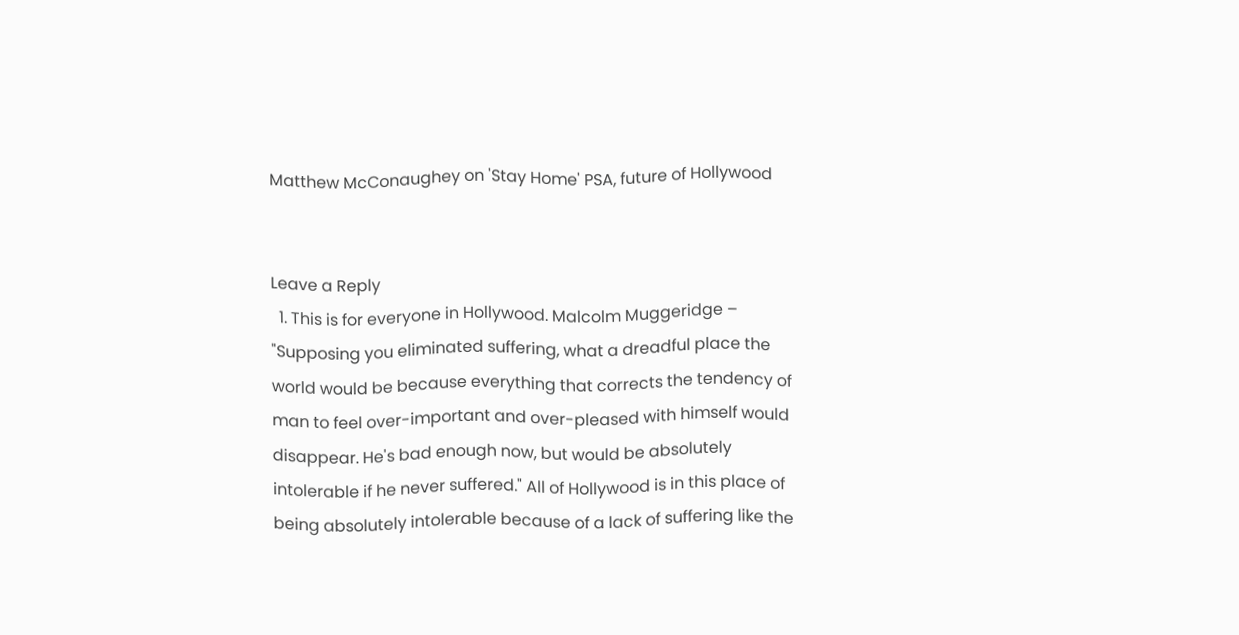Matthew McConaughey on 'Stay Home' PSA, future of Hollywood


Leave a Reply
  1. This is for everyone in Hollywood. Malcolm Muggeridge – "Supposing you eliminated suffering, what a dreadful place the world would be because everything that corrects the tendency of man to feel over-important and over-pleased with himself would disappear. He's bad enough now, but would be absolutely intolerable if he never suffered." All of Hollywood is in this place of being absolutely intolerable because of a lack of suffering like the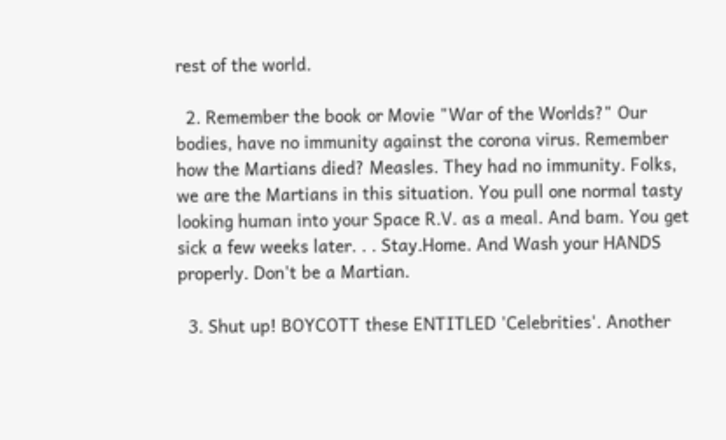rest of the world.

  2. Remember the book or Movie "War of the Worlds?" Our bodies, have no immunity against the corona virus. Remember how the Martians died? Measles. They had no immunity. Folks, we are the Martians in this situation. You pull one normal tasty looking human into your Space R.V. as a meal. And bam. You get sick a few weeks later. . . Stay.Home. And Wash your HANDS properly. Don't be a Martian.

  3. Shut up! BOYCOTT these ENTITLED 'Celebrities'. Another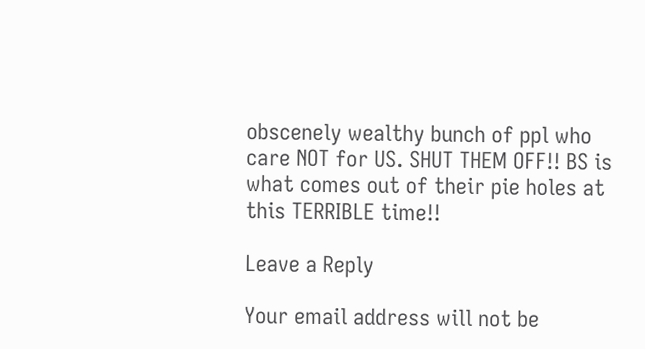obscenely wealthy bunch of ppl who care NOT for US. SHUT THEM OFF!! BS is what comes out of their pie holes at this TERRIBLE time!!

Leave a Reply

Your email address will not be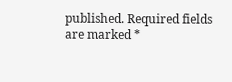published. Required fields are marked *